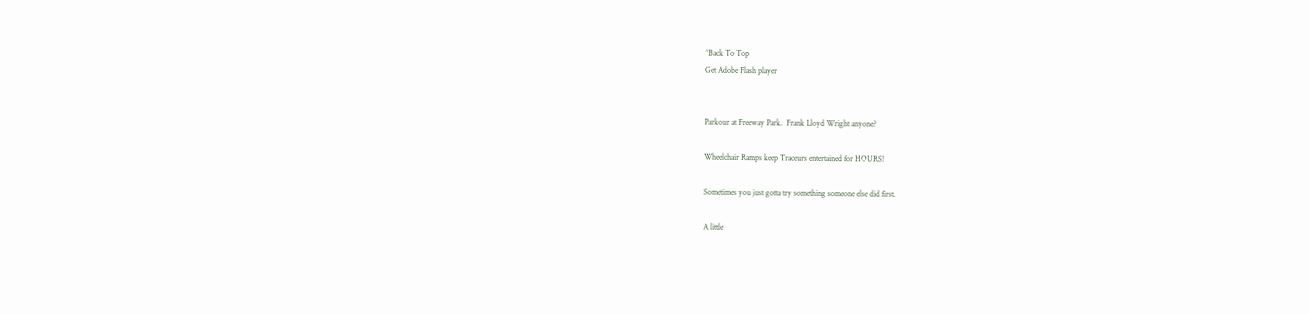^Back To Top
Get Adobe Flash player


Parkour at Freeway Park.  Frank Lloyd Wright anyone?

Wheelchair Ramps keep Traceurs entertained for HOURS!

Sometimes you just gotta try something someone else did first.

A little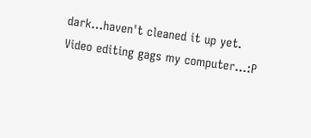dark...haven't cleaned it up yet.  Video editing gags my computer...:P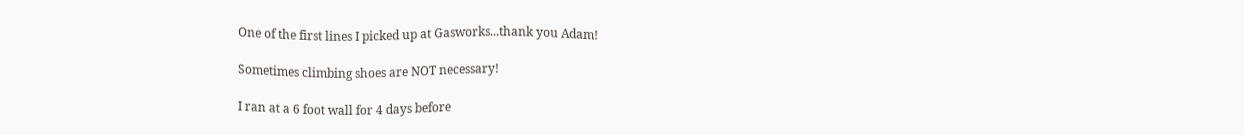One of the first lines I picked up at Gasworks...thank you Adam!

Sometimes climbing shoes are NOT necessary!

I ran at a 6 foot wall for 4 days before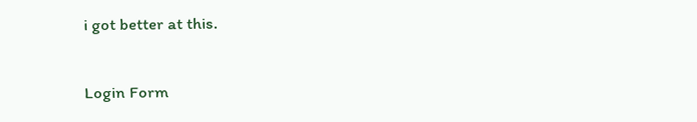i got better at this.

Login Form